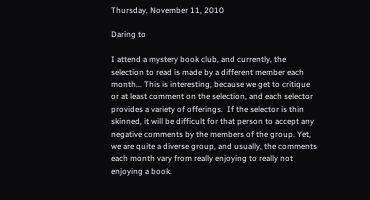Thursday, November 11, 2010

Daring to

I attend a mystery book club, and currently, the selection to read is made by a different member each month... This is interesting, because we get to critique or at least comment on the selection, and each selector provides a variety of offerings.  If the selector is thin skinned, it will be difficult for that person to accept any negative comments by the members of the group. Yet, we are quite a diverse group, and usually, the comments each month vary from really enjoying to really not enjoying a book.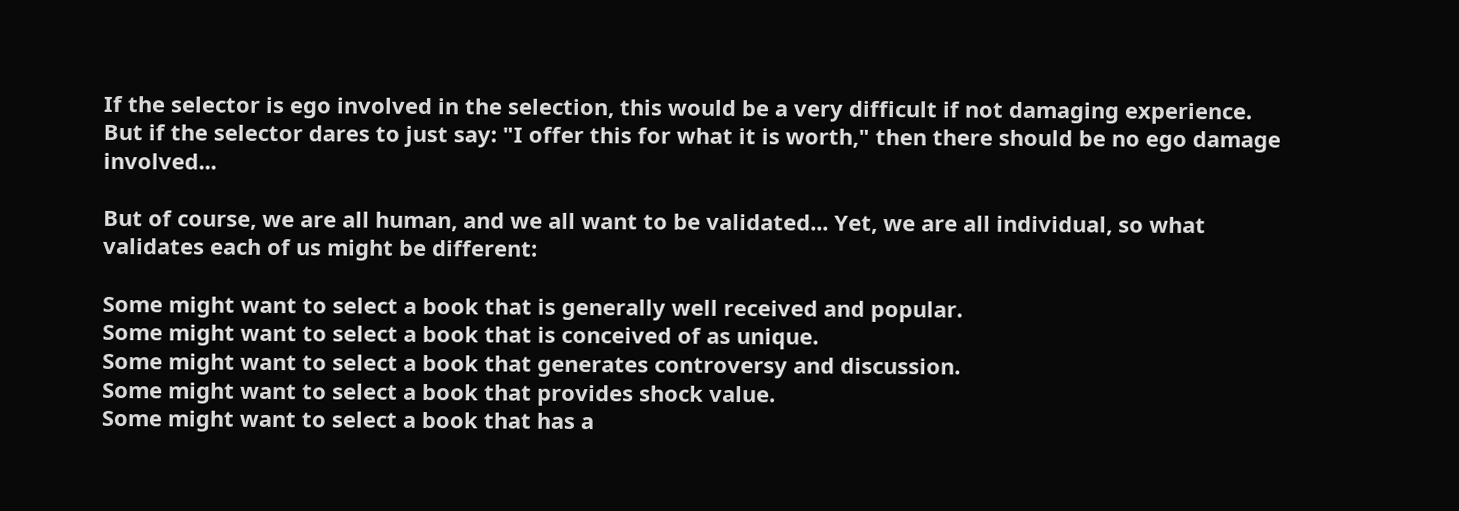If the selector is ego involved in the selection, this would be a very difficult if not damaging experience. But if the selector dares to just say: "I offer this for what it is worth," then there should be no ego damage involved...

But of course, we are all human, and we all want to be validated... Yet, we are all individual, so what validates each of us might be different:

Some might want to select a book that is generally well received and popular.
Some might want to select a book that is conceived of as unique.
Some might want to select a book that generates controversy and discussion.
Some might want to select a book that provides shock value.
Some might want to select a book that has a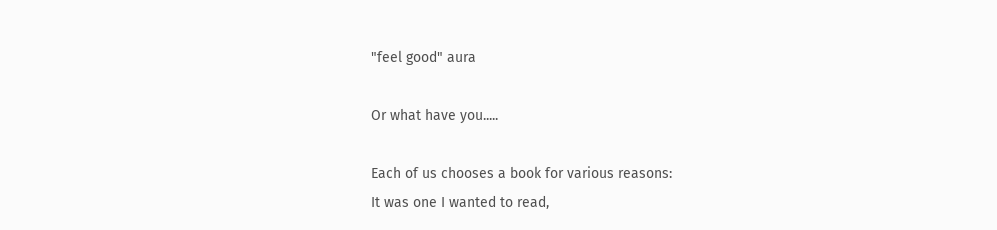"feel good" aura

Or what have you.....

Each of us chooses a book for various reasons:
It was one I wanted to read,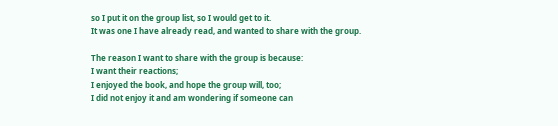so I put it on the group list, so I would get to it.
It was one I have already read, and wanted to share with the group.

The reason I want to share with the group is because:
I want their reactions;
I enjoyed the book, and hope the group will, too;
I did not enjoy it and am wondering if someone can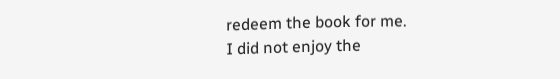redeem the book for me.
I did not enjoy the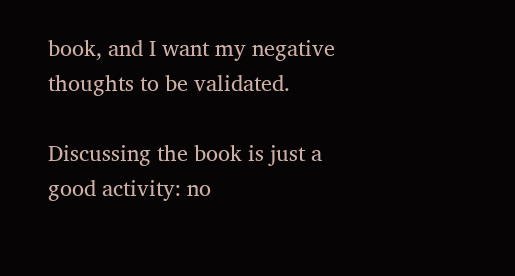book, and I want my negative thoughts to be validated.

Discussing the book is just a good activity: no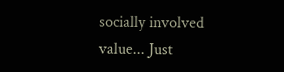socially involved value... Just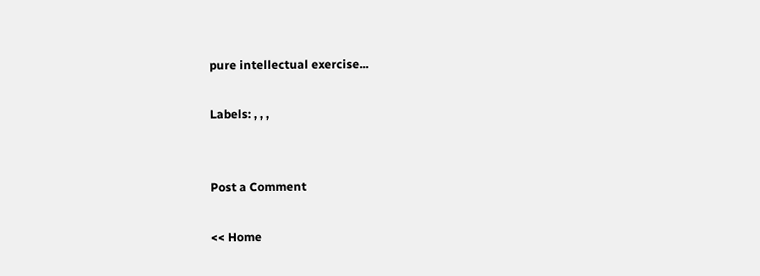pure intellectual exercise...

Labels: , , ,


Post a Comment

<< Home